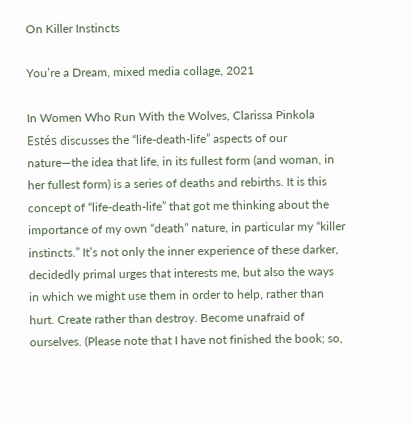On Killer Instincts

You’re a Dream, mixed media collage, 2021

In Women Who Run With the Wolves, Clarissa Pinkola Estés discusses the “life-death-life” aspects of our nature—the idea that life, in its fullest form (and woman, in her fullest form) is a series of deaths and rebirths. It is this concept of “life-death-life” that got me thinking about the importance of my own “death” nature, in particular my “killer instincts.” It’s not only the inner experience of these darker, decidedly primal urges that interests me, but also the ways in which we might use them in order to help, rather than hurt. Create rather than destroy. Become unafraid of ourselves. (Please note that I have not finished the book; so,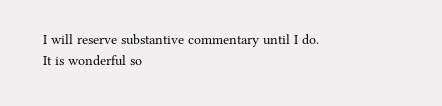I will reserve substantive commentary until I do. It is wonderful so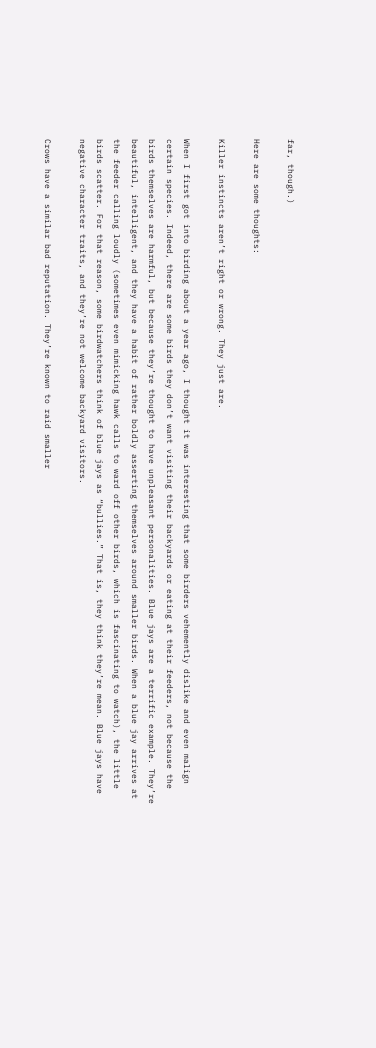far, though.)

Here are some thoughts:

Killer instincts aren’t right or wrong. They just are.

When I first got into birding about a year ago, I thought it was interesting that some birders vehemently dislike and even malign certain species. Indeed, there are some birds they don’t want visiting their backyards or eating at their feeders, not because the birds themselves are harmful, but because they’re thought to have unpleasant personalities. Blue jays are a terrific example. They’re beautiful, intelligent, and they have a habit of rather boldly asserting themselves around smaller birds. When a blue jay arrives at the feeder calling loudly (sometimes even mimicking hawk calls to ward off other birds, which is fascinating to watch), the little birds scatter. For that reason, some birdwatchers think of blue jays as “bullies.” That is, they think they’re mean. Blue jays have negative character traits, and they’re not welcome backyard visitors.

Crows have a similar bad reputation. They’re known to raid smaller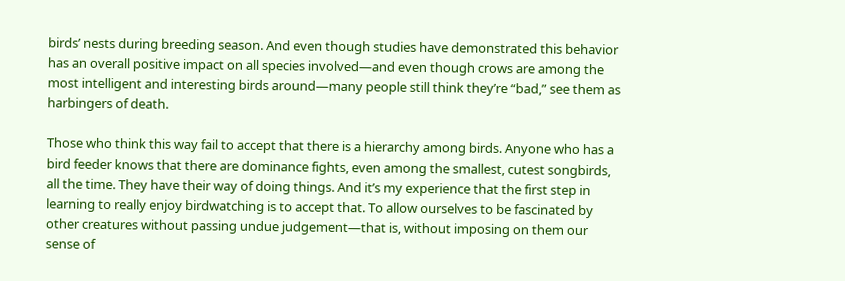birds’ nests during breeding season. And even though studies have demonstrated this behavior has an overall positive impact on all species involved—and even though crows are among the most intelligent and interesting birds around—many people still think they’re “bad,” see them as harbingers of death.

Those who think this way fail to accept that there is a hierarchy among birds. Anyone who has a bird feeder knows that there are dominance fights, even among the smallest, cutest songbirds, all the time. They have their way of doing things. And it’s my experience that the first step in learning to really enjoy birdwatching is to accept that. To allow ourselves to be fascinated by other creatures without passing undue judgement—that is, without imposing on them our sense of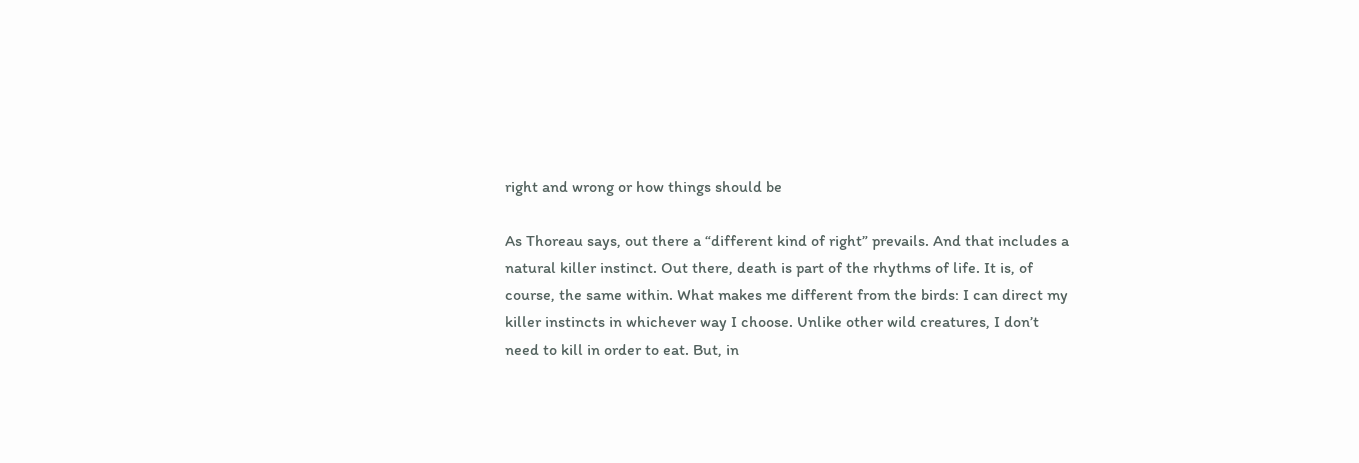right and wrong or how things should be

As Thoreau says, out there a “different kind of right” prevails. And that includes a natural killer instinct. Out there, death is part of the rhythms of life. It is, of course, the same within. What makes me different from the birds: I can direct my killer instincts in whichever way I choose. Unlike other wild creatures, I don’t need to kill in order to eat. But, in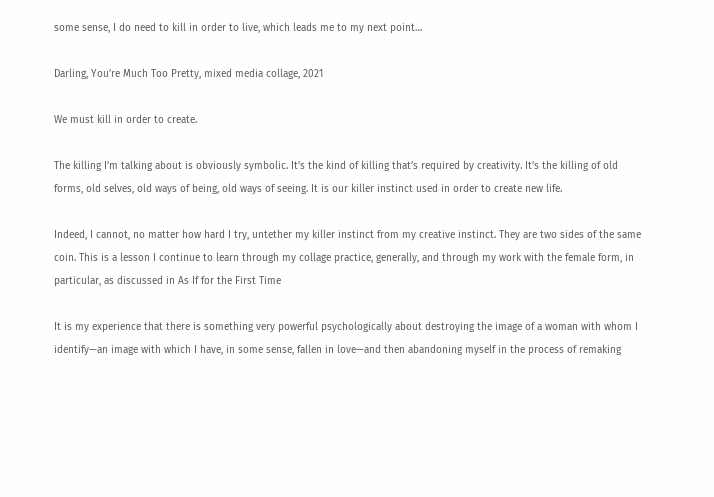some sense, I do need to kill in order to live, which leads me to my next point…

Darling, You’re Much Too Pretty, mixed media collage, 2021

We must kill in order to create.

The killing I’m talking about is obviously symbolic. It’s the kind of killing that’s required by creativity. It’s the killing of old forms, old selves, old ways of being, old ways of seeing. It is our killer instinct used in order to create new life.

Indeed, I cannot, no matter how hard I try, untether my killer instinct from my creative instinct. They are two sides of the same coin. This is a lesson I continue to learn through my collage practice, generally, and through my work with the female form, in particular, as discussed in As If for the First Time

It is my experience that there is something very powerful psychologically about destroying the image of a woman with whom I identify—an image with which I have, in some sense, fallen in love—and then abandoning myself in the process of remaking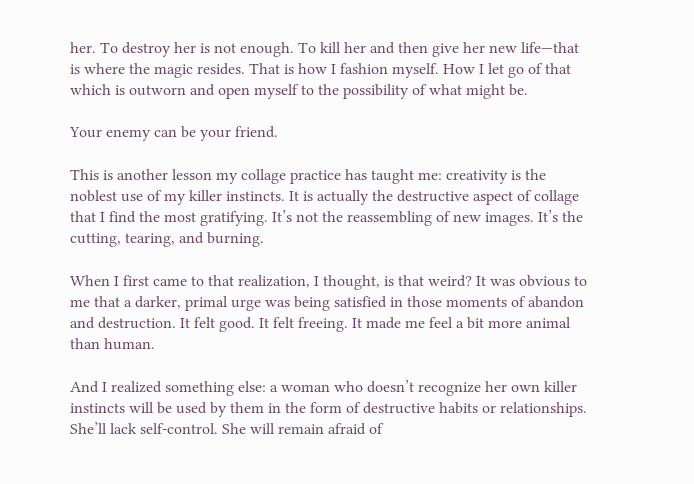her. To destroy her is not enough. To kill her and then give her new life—that is where the magic resides. That is how I fashion myself. How I let go of that which is outworn and open myself to the possibility of what might be.

Your enemy can be your friend.

This is another lesson my collage practice has taught me: creativity is the noblest use of my killer instincts. It is actually the destructive aspect of collage that I find the most gratifying. It’s not the reassembling of new images. It’s the cutting, tearing, and burning.

When I first came to that realization, I thought, is that weird? It was obvious to me that a darker, primal urge was being satisfied in those moments of abandon and destruction. It felt good. It felt freeing. It made me feel a bit more animal than human.

And I realized something else: a woman who doesn’t recognize her own killer instincts will be used by them in the form of destructive habits or relationships. She’ll lack self-control. She will remain afraid of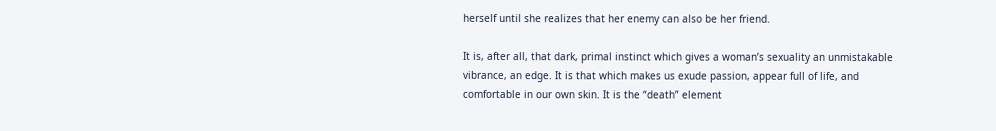herself until she realizes that her enemy can also be her friend.

It is, after all, that dark, primal instinct which gives a woman’s sexuality an unmistakable vibrance, an edge. It is that which makes us exude passion, appear full of life, and comfortable in our own skin. It is the “death” element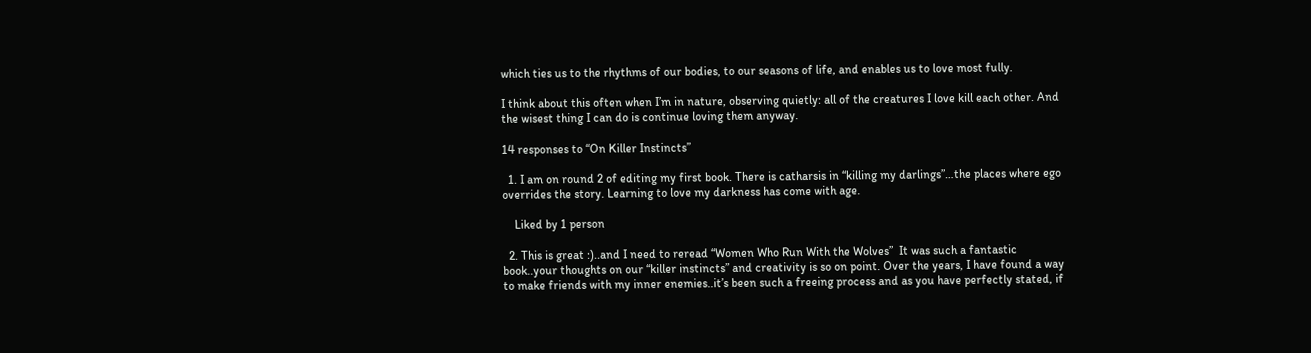which ties us to the rhythms of our bodies, to our seasons of life, and enables us to love most fully.

I think about this often when I’m in nature, observing quietly: all of the creatures I love kill each other. And the wisest thing I can do is continue loving them anyway.

14 responses to “On Killer Instincts”

  1. I am on round 2 of editing my first book. There is catharsis in “killing my darlings”…the places where ego overrides the story. Learning to love my darkness has come with age.

    Liked by 1 person

  2. This is great :)..and I need to reread “Women Who Run With the Wolves”  It was such a fantastic book..your thoughts on our “killer instincts” and creativity is so on point. Over the years, I have found a way to make friends with my inner enemies..it’s been such a freeing process and as you have perfectly stated, if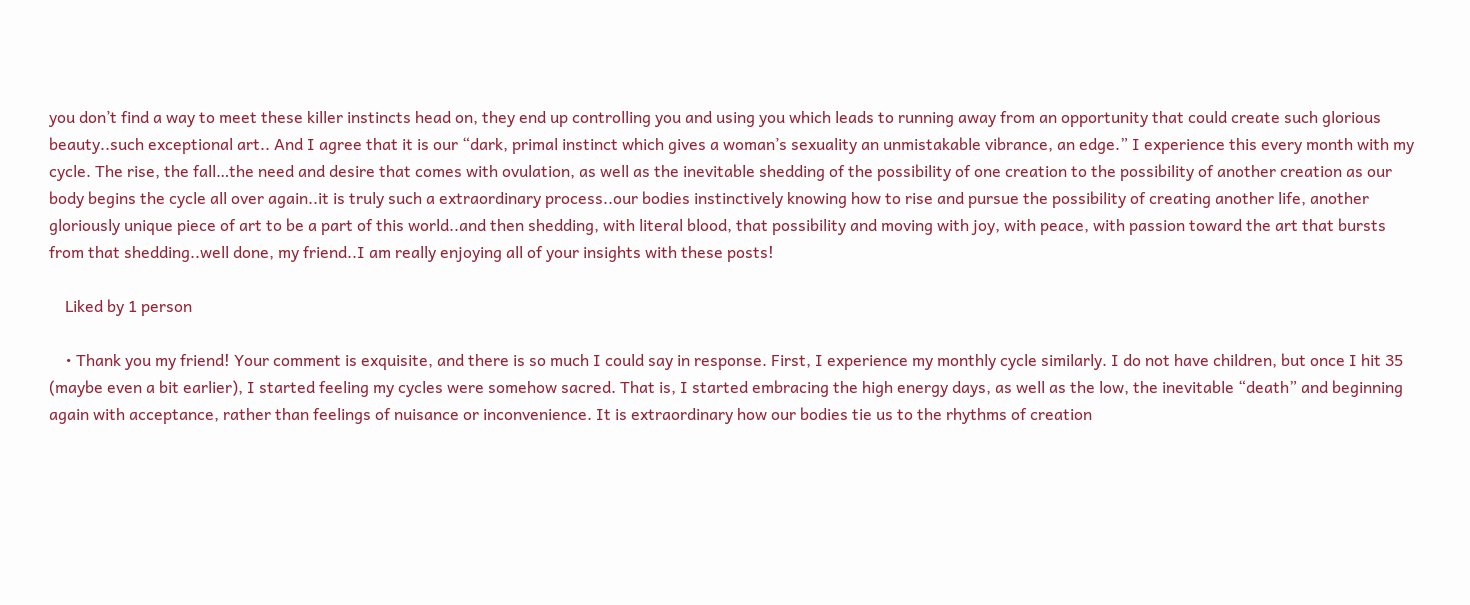you don’t find a way to meet these killer instincts head on, they end up controlling you and using you which leads to running away from an opportunity that could create such glorious beauty..such exceptional art.. And I agree that it is our “dark, primal instinct which gives a woman’s sexuality an unmistakable vibrance, an edge.” I experience this every month with my cycle. The rise, the fall…the need and desire that comes with ovulation, as well as the inevitable shedding of the possibility of one creation to the possibility of another creation as our body begins the cycle all over again..it is truly such a extraordinary process..our bodies instinctively knowing how to rise and pursue the possibility of creating another life, another gloriously unique piece of art to be a part of this world..and then shedding, with literal blood, that possibility and moving with joy, with peace, with passion toward the art that bursts from that shedding..well done, my friend..I am really enjoying all of your insights with these posts!

    Liked by 1 person

    • Thank you my friend! Your comment is exquisite, and there is so much I could say in response. First, I experience my monthly cycle similarly. I do not have children, but once I hit 35 (maybe even a bit earlier), I started feeling my cycles were somehow sacred. That is, I started embracing the high energy days, as well as the low, the inevitable “death” and beginning again with acceptance, rather than feelings of nuisance or inconvenience. It is extraordinary how our bodies tie us to the rhythms of creation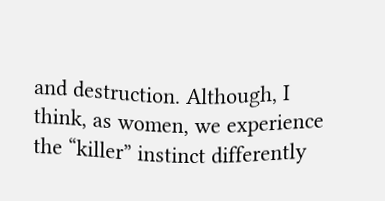and destruction. Although, I think, as women, we experience the “killer” instinct differently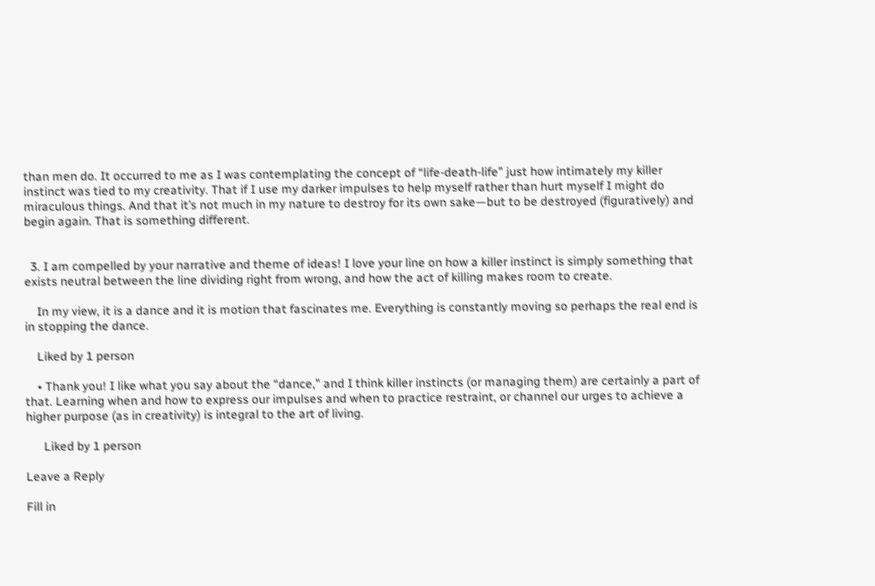than men do. It occurred to me as I was contemplating the concept of “life-death-life” just how intimately my killer instinct was tied to my creativity. That if I use my darker impulses to help myself rather than hurt myself I might do miraculous things. And that it’s not much in my nature to destroy for its own sake—but to be destroyed (figuratively) and begin again. That is something different.


  3. I am compelled by your narrative and theme of ideas! I love your line on how a killer instinct is simply something that exists neutral between the line dividing right from wrong, and how the act of killing makes room to create.

    In my view, it is a dance and it is motion that fascinates me. Everything is constantly moving so perhaps the real end is in stopping the dance.

    Liked by 1 person

    • Thank you! I like what you say about the “dance,” and I think killer instincts (or managing them) are certainly a part of that. Learning when and how to express our impulses and when to practice restraint, or channel our urges to achieve a higher purpose (as in creativity) is integral to the art of living.

      Liked by 1 person

Leave a Reply

Fill in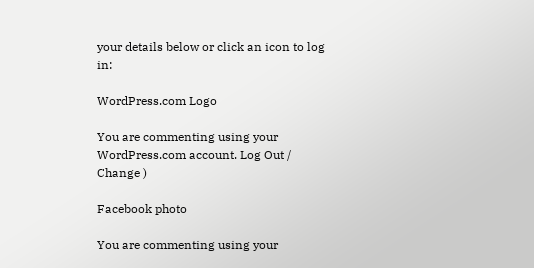your details below or click an icon to log in:

WordPress.com Logo

You are commenting using your WordPress.com account. Log Out /  Change )

Facebook photo

You are commenting using your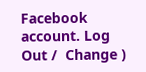Facebook account. Log Out /  Change )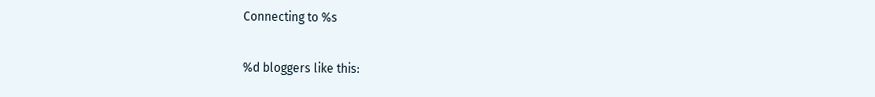Connecting to %s

%d bloggers like this: